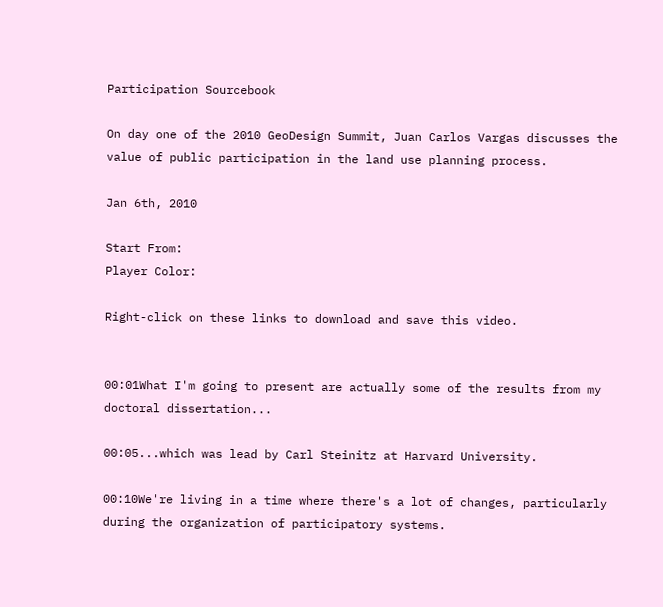Participation Sourcebook

On day one of the 2010 GeoDesign Summit, Juan Carlos Vargas discusses the value of public participation in the land use planning process.

Jan 6th, 2010

Start From:
Player Color:

Right-click on these links to download and save this video.


00:01What I'm going to present are actually some of the results from my doctoral dissertation...

00:05...which was lead by Carl Steinitz at Harvard University.

00:10We're living in a time where there's a lot of changes, particularly during the organization of participatory systems.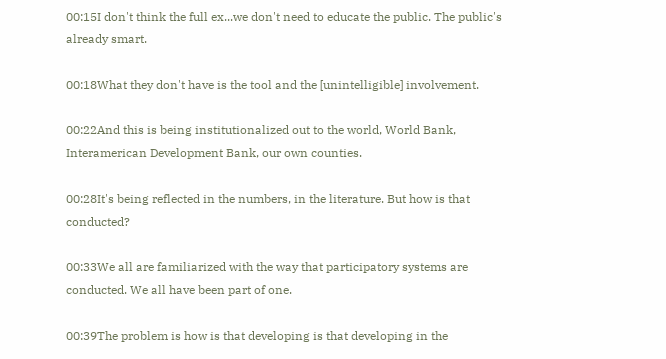00:15I don't think the full ex...we don't need to educate the public. The public's already smart.

00:18What they don't have is the tool and the [unintelligible] involvement.

00:22And this is being institutionalized out to the world, World Bank, Interamerican Development Bank, our own counties.

00:28It's being reflected in the numbers, in the literature. But how is that conducted?

00:33We all are familiarized with the way that participatory systems are conducted. We all have been part of one.

00:39The problem is how is that developing is that developing in the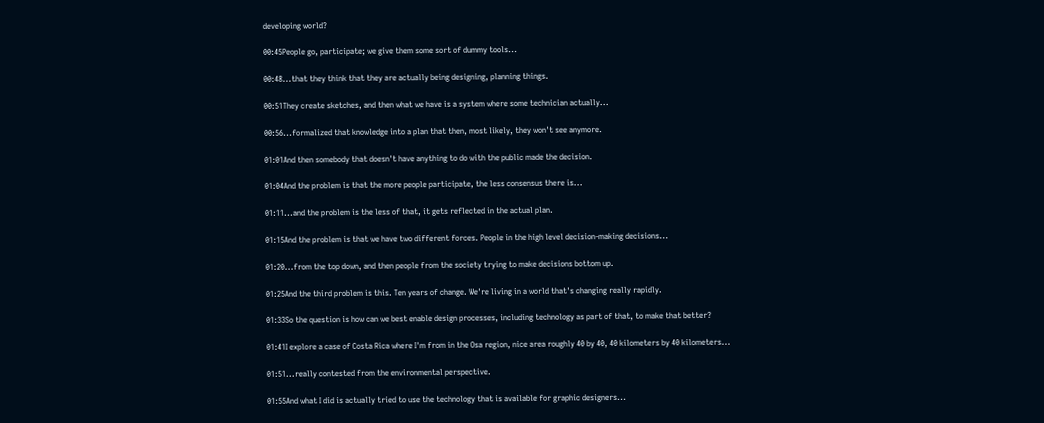developing world?

00:45People go, participate; we give them some sort of dummy tools...

00:48...that they think that they are actually being designing, planning things.

00:51They create sketches, and then what we have is a system where some technician actually...

00:56...formalized that knowledge into a plan that then, most likely, they won't see anymore.

01:01And then somebody that doesn't have anything to do with the public made the decision.

01:04And the problem is that the more people participate, the less consensus there is...

01:11...and the problem is the less of that, it gets reflected in the actual plan.

01:15And the problem is that we have two different forces. People in the high level decision-making decisions...

01:20...from the top down, and then people from the society trying to make decisions bottom up.

01:25And the third problem is this. Ten years of change. We're living in a world that's changing really rapidly.

01:33So the question is how can we best enable design processes, including technology as part of that, to make that better?

01:41I explore a case of Costa Rica where I'm from in the Osa region, nice area roughly 40 by 40, 40 kilometers by 40 kilometers...

01:51...really contested from the environmental perspective.

01:55And what I did is actually tried to use the technology that is available for graphic designers...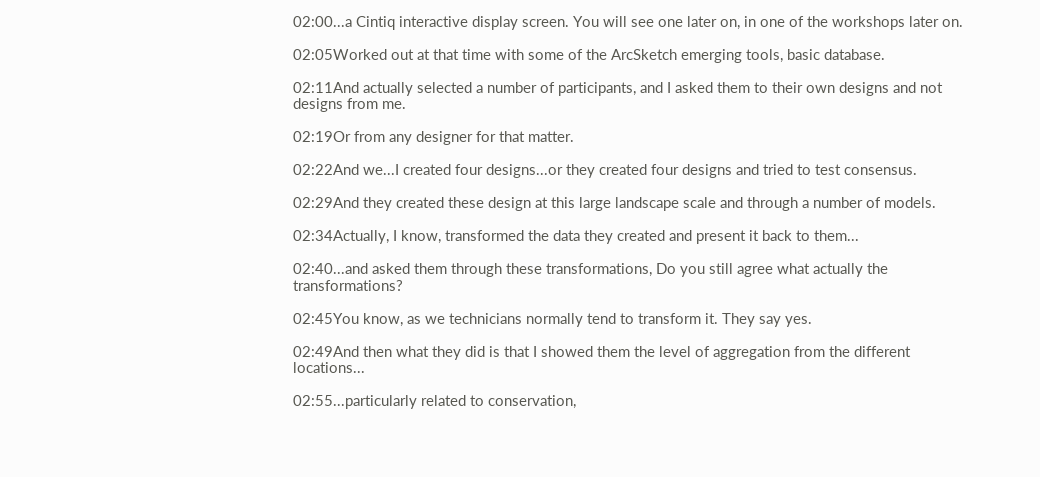02:00...a Cintiq interactive display screen. You will see one later on, in one of the workshops later on.

02:05Worked out at that time with some of the ArcSketch emerging tools, basic database.

02:11And actually selected a number of participants, and I asked them to their own designs and not designs from me.

02:19Or from any designer for that matter.

02:22And we...I created four designs...or they created four designs and tried to test consensus.

02:29And they created these design at this large landscape scale and through a number of models.

02:34Actually, I know, transformed the data they created and present it back to them...

02:40...and asked them through these transformations, Do you still agree what actually the transformations?

02:45You know, as we technicians normally tend to transform it. They say yes.

02:49And then what they did is that I showed them the level of aggregation from the different locations...

02:55...particularly related to conservation,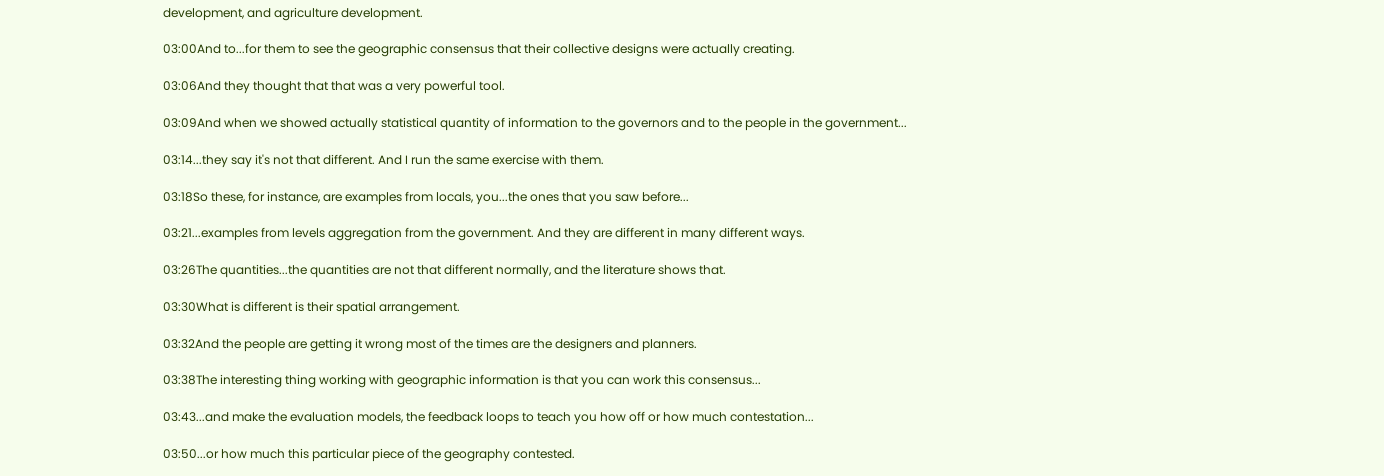development, and agriculture development.

03:00And to...for them to see the geographic consensus that their collective designs were actually creating.

03:06And they thought that that was a very powerful tool.

03:09And when we showed actually statistical quantity of information to the governors and to the people in the government...

03:14...they say it's not that different. And I run the same exercise with them.

03:18So these, for instance, are examples from locals, you...the ones that you saw before...

03:21...examples from levels aggregation from the government. And they are different in many different ways.

03:26The quantities...the quantities are not that different normally, and the literature shows that.

03:30What is different is their spatial arrangement.

03:32And the people are getting it wrong most of the times are the designers and planners.

03:38The interesting thing working with geographic information is that you can work this consensus...

03:43...and make the evaluation models, the feedback loops to teach you how off or how much contestation...

03:50...or how much this particular piece of the geography contested.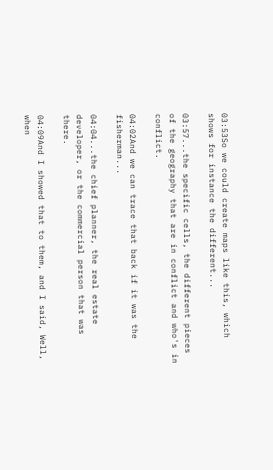03:53So we could create maps like this, which shows for instance the different...

03:57...the specific cells, the different pieces of the geography that are in conflict and who's in conflict.

04:02And we can trace that back if it was the fisherman...

04:04...the chief planner, the real estate developer, or the commercial person that was there.

04:09And I showed that to them, and I said, Well, when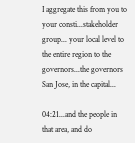I aggregate this from you to your consti...stakeholder group... your local level to the entire region to the governors...the governors San Jose, in the capital...

04:21...and the people in that area, and do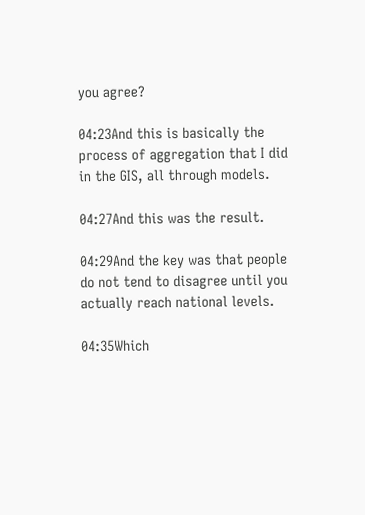you agree?

04:23And this is basically the process of aggregation that I did in the GIS, all through models.

04:27And this was the result.

04:29And the key was that people do not tend to disagree until you actually reach national levels.

04:35Which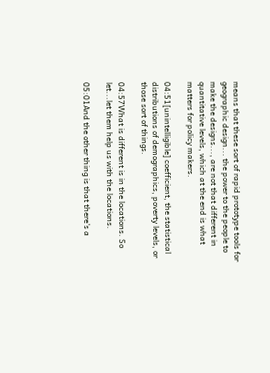means that these sort of rapid prototype tools for geographic design... the power to the people to make the designs..., are not that different in quantitative levels, which at the end is what matters for policy makers.

04:51[unintelligible] coefficient, the statistical distributions of demographics, poverty levels, or those sort of things.

04:57What is different is in the locations. So let...let them help us with the locations.

05:01And the other thing is that there's a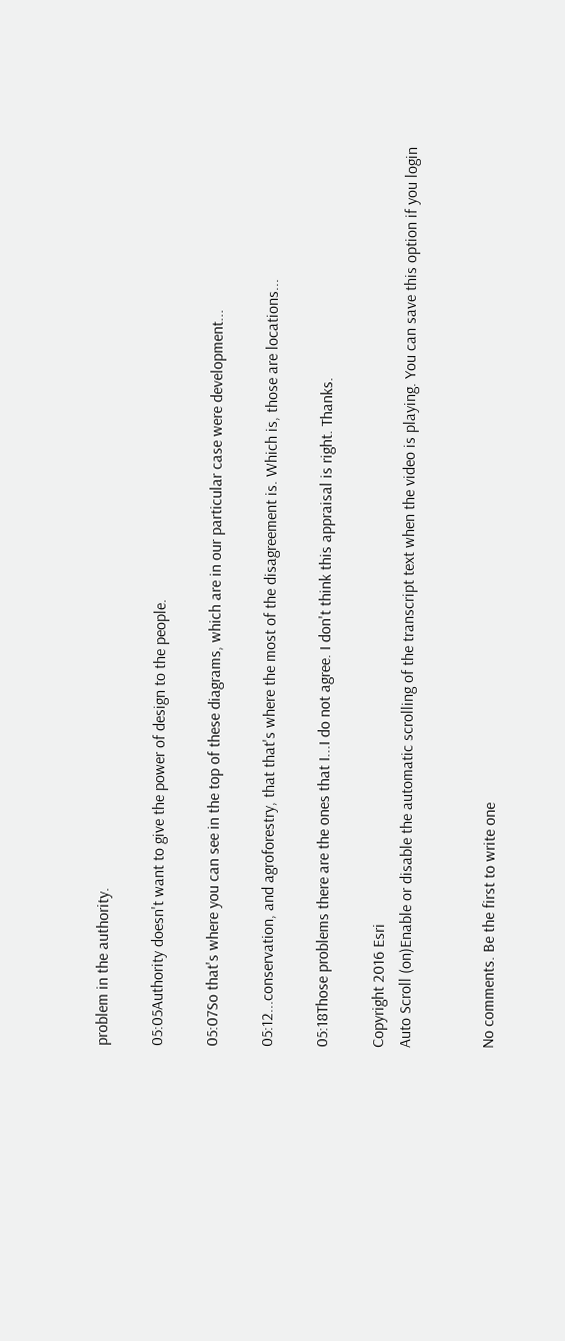problem in the authority.

05:05Authority doesn't want to give the power of design to the people.

05:07So that's where you can see in the top of these diagrams, which are in our particular case were development...

05:12...conservation, and agroforestry, that that's where the most of the disagreement is. Which is, those are locations...

05:18Those problems there are the ones that I...I do not agree. I don't think this appraisal is right. Thanks.

Copyright 2016 Esri
Auto Scroll (on)Enable or disable the automatic scrolling of the transcript text when the video is playing. You can save this option if you login


No comments. Be the first to write one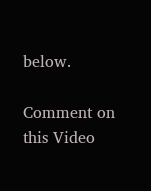below.

Comment on this Video